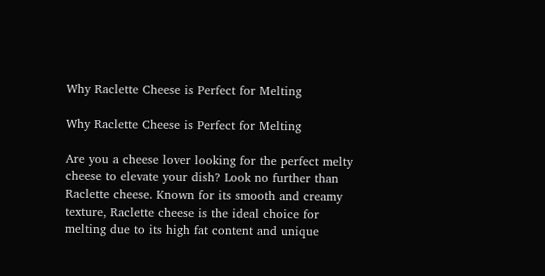Why Raclette Cheese is Perfect for Melting

Why Raclette Cheese is Perfect for Melting

Are you a cheese lover looking for the perfect melty cheese to elevate your dish? Look no further than Raclette cheese. Known for its smooth and creamy texture, Raclette cheese is the ideal choice for melting due to its high fat content and unique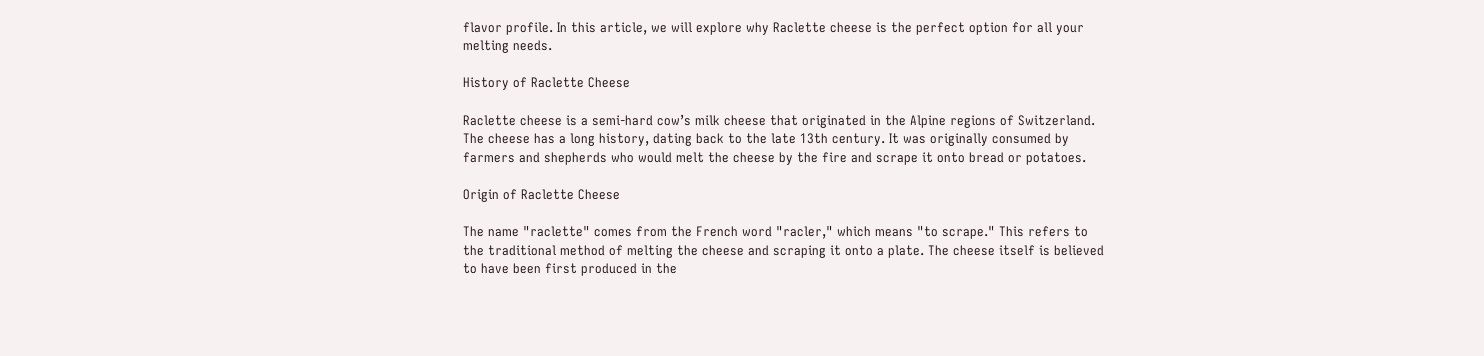flavor profile. In this article, we will explore why Raclette cheese is the perfect option for all your melting needs.

History of Raclette Cheese

Raclette cheese is a semi-hard cow’s milk cheese that originated in the Alpine regions of Switzerland. The cheese has a long history, dating back to the late 13th century. It was originally consumed by farmers and shepherds who would melt the cheese by the fire and scrape it onto bread or potatoes.

Origin of Raclette Cheese

The name "raclette" comes from the French word "racler," which means "to scrape." This refers to the traditional method of melting the cheese and scraping it onto a plate. The cheese itself is believed to have been first produced in the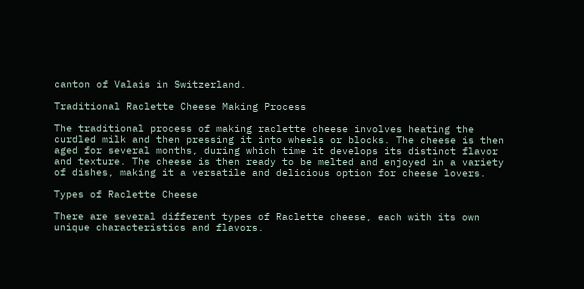canton of Valais in Switzerland.

Traditional Raclette Cheese Making Process

The traditional process of making raclette cheese involves heating the curdled milk and then pressing it into wheels or blocks. The cheese is then aged for several months, during which time it develops its distinct flavor and texture. The cheese is then ready to be melted and enjoyed in a variety of dishes, making it a versatile and delicious option for cheese lovers.

Types of Raclette Cheese

There are several different types of Raclette cheese, each with its own unique characteristics and flavors.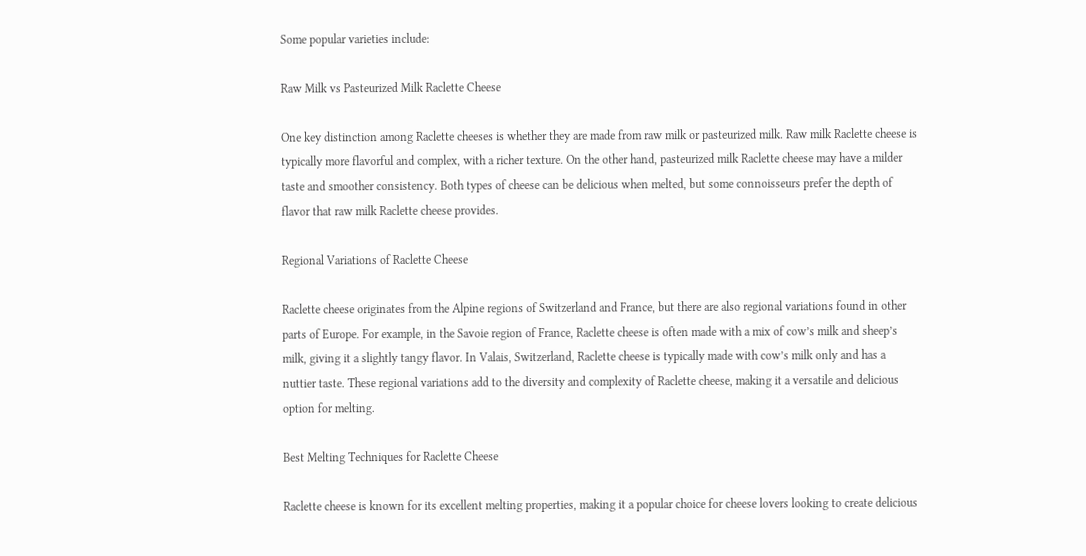Some popular varieties include:

Raw Milk vs Pasteurized Milk Raclette Cheese

One key distinction among Raclette cheeses is whether they are made from raw milk or pasteurized milk. Raw milk Raclette cheese is typically more flavorful and complex, with a richer texture. On the other hand, pasteurized milk Raclette cheese may have a milder taste and smoother consistency. Both types of cheese can be delicious when melted, but some connoisseurs prefer the depth of flavor that raw milk Raclette cheese provides.

Regional Variations of Raclette Cheese

Raclette cheese originates from the Alpine regions of Switzerland and France, but there are also regional variations found in other parts of Europe. For example, in the Savoie region of France, Raclette cheese is often made with a mix of cow’s milk and sheep’s milk, giving it a slightly tangy flavor. In Valais, Switzerland, Raclette cheese is typically made with cow’s milk only and has a nuttier taste. These regional variations add to the diversity and complexity of Raclette cheese, making it a versatile and delicious option for melting.

Best Melting Techniques for Raclette Cheese

Raclette cheese is known for its excellent melting properties, making it a popular choice for cheese lovers looking to create delicious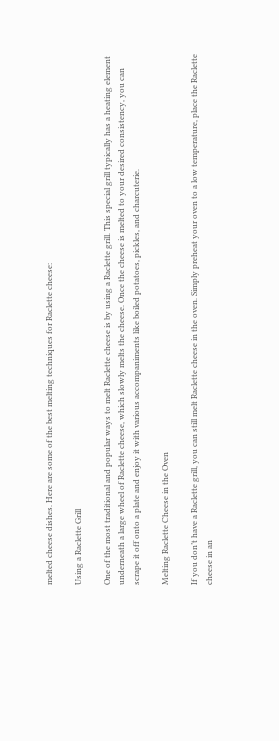melted cheese dishes. Here are some of the best melting techniques for Raclette cheese:

Using a Raclette Grill

One of the most traditional and popular ways to melt Raclette cheese is by using a Raclette grill. This special grill typically has a heating element underneath a large wheel of Raclette cheese, which slowly melts the cheese. Once the cheese is melted to your desired consistency, you can scrape it off onto a plate and enjoy it with various accompaniments like boiled potatoes, pickles, and charcuterie.

Melting Raclette Cheese in the Oven

If you don’t have a Raclette grill, you can still melt Raclette cheese in the oven. Simply preheat your oven to a low temperature, place the Raclette cheese in an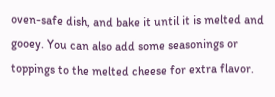oven-safe dish, and bake it until it is melted and gooey. You can also add some seasonings or toppings to the melted cheese for extra flavor.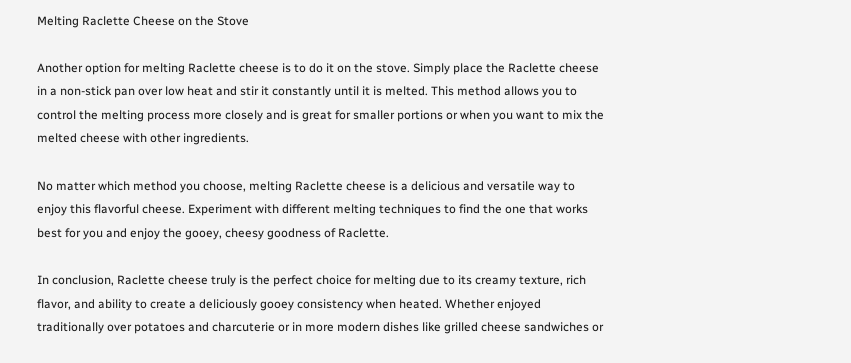Melting Raclette Cheese on the Stove

Another option for melting Raclette cheese is to do it on the stove. Simply place the Raclette cheese in a non-stick pan over low heat and stir it constantly until it is melted. This method allows you to control the melting process more closely and is great for smaller portions or when you want to mix the melted cheese with other ingredients.

No matter which method you choose, melting Raclette cheese is a delicious and versatile way to enjoy this flavorful cheese. Experiment with different melting techniques to find the one that works best for you and enjoy the gooey, cheesy goodness of Raclette.

In conclusion, Raclette cheese truly is the perfect choice for melting due to its creamy texture, rich flavor, and ability to create a deliciously gooey consistency when heated. Whether enjoyed traditionally over potatoes and charcuterie or in more modern dishes like grilled cheese sandwiches or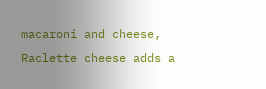macaroni and cheese, Raclette cheese adds a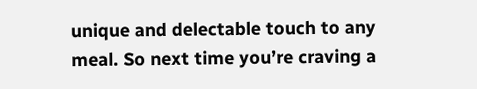unique and delectable touch to any meal. So next time you’re craving a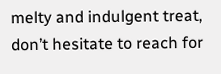melty and indulgent treat, don’t hesitate to reach for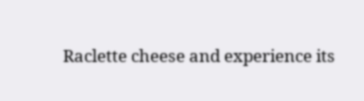Raclette cheese and experience its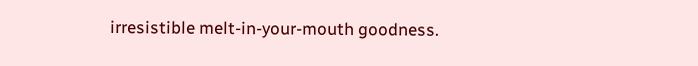irresistible melt-in-your-mouth goodness.